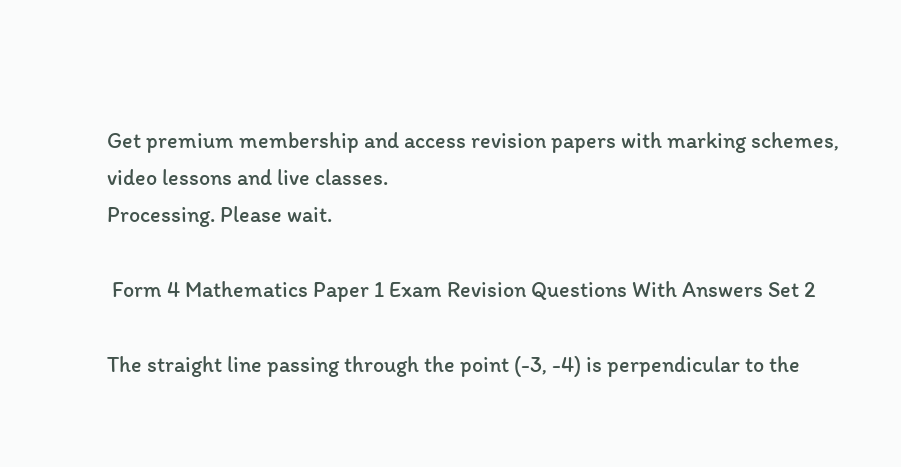Get premium membership and access revision papers with marking schemes, video lessons and live classes.
Processing. Please wait.

 Form 4 Mathematics Paper 1 Exam Revision Questions With Answers Set 2

The straight line passing through the point (-3, -4) is perpendicular to the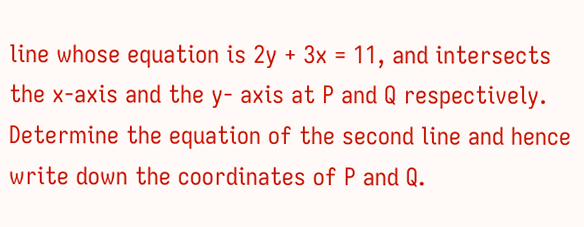line whose equation is 2y + 3x = 11, and intersects the x-axis and the y- axis at P and Q respectively. Determine the equation of the second line and hence write down the coordinates of P and Q.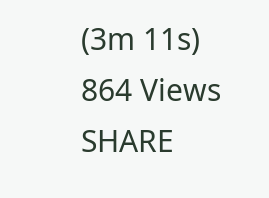(3m 11s)
864 Views     SHARE